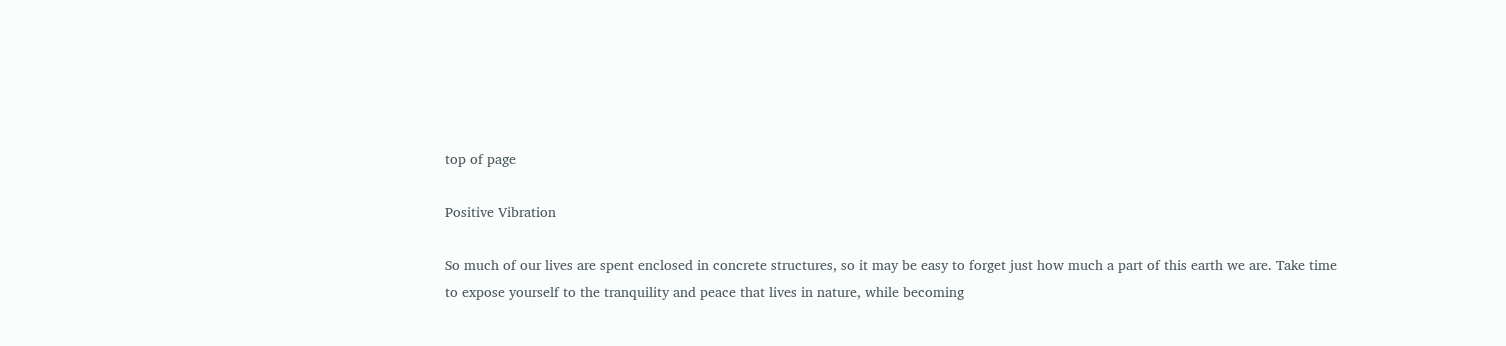top of page

Positive Vibration

So much of our lives are spent enclosed in concrete structures, so it may be easy to forget just how much a part of this earth we are. Take time to expose yourself to the tranquility and peace that lives in nature, while becoming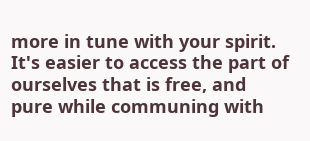more in tune with your spirit. It's easier to access the part of ourselves that is free, and pure while communing with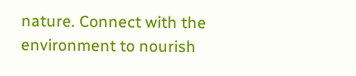nature. Connect with the environment to nourish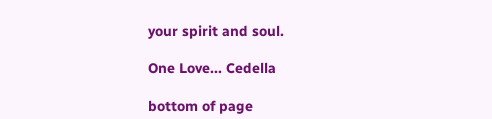your spirit and soul.

One Love... Cedella

bottom of page